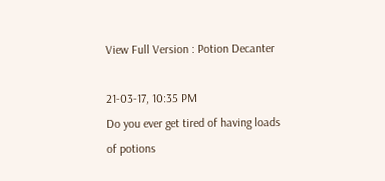View Full Version : Potion Decanter

21-03-17, 10:35 PM
Do you ever get tired of having loads of potions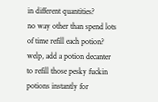in different quantities?
no way other than spend lots of time refill each potion?
welp, add a potion decanter to refill those pesky fuckin potions instantly for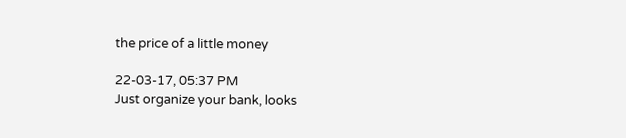the price of a little money

22-03-17, 05:37 PM
Just organize your bank, looks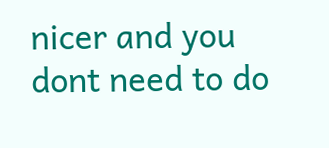nicer and you dont need to do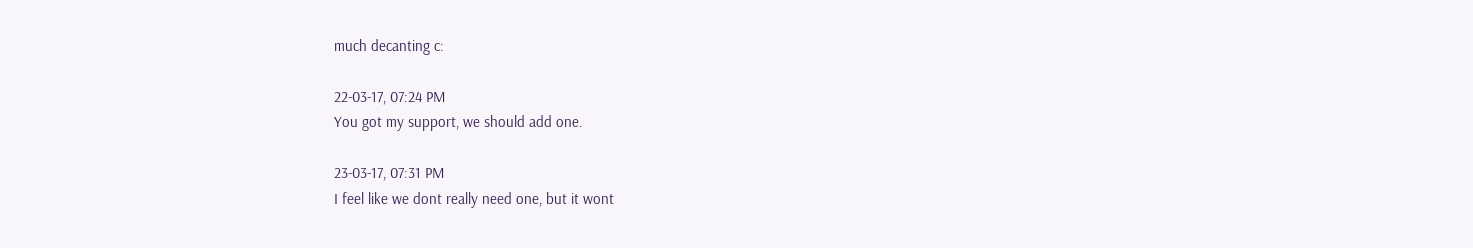much decanting c:

22-03-17, 07:24 PM
You got my support, we should add one.

23-03-17, 07:31 PM
I feel like we dont really need one, but it wont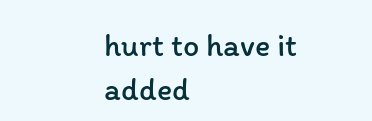hurt to have it added